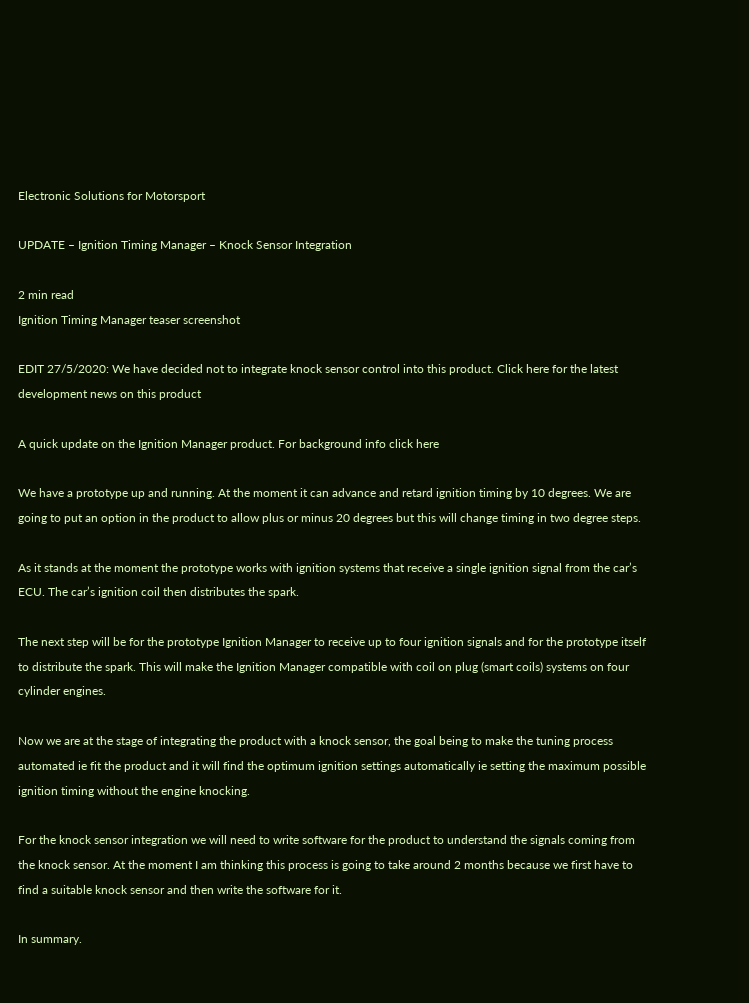Electronic Solutions for Motorsport

UPDATE – Ignition Timing Manager – Knock Sensor Integration

2 min read
Ignition Timing Manager teaser screenshot

EDIT 27/5/2020: We have decided not to integrate knock sensor control into this product. Click here for the latest development news on this product

A quick update on the Ignition Manager product. For background info click here

We have a prototype up and running. At the moment it can advance and retard ignition timing by 10 degrees. We are going to put an option in the product to allow plus or minus 20 degrees but this will change timing in two degree steps.

As it stands at the moment the prototype works with ignition systems that receive a single ignition signal from the car’s ECU. The car’s ignition coil then distributes the spark.

The next step will be for the prototype Ignition Manager to receive up to four ignition signals and for the prototype itself to distribute the spark. This will make the Ignition Manager compatible with coil on plug (smart coils) systems on four cylinder engines.

Now we are at the stage of integrating the product with a knock sensor, the goal being to make the tuning process automated ie fit the product and it will find the optimum ignition settings automatically ie setting the maximum possible ignition timing without the engine knocking.

For the knock sensor integration we will need to write software for the product to understand the signals coming from the knock sensor. At the moment I am thinking this process is going to take around 2 months because we first have to find a suitable knock sensor and then write the software for it.

In summary.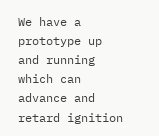We have a prototype up and running which can advance and retard ignition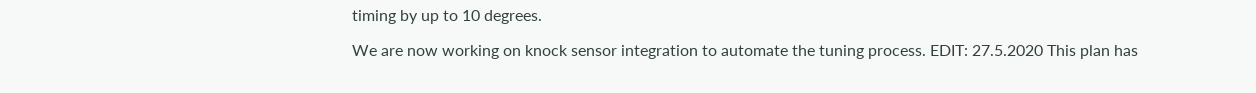timing by up to 10 degrees.

We are now working on knock sensor integration to automate the tuning process. EDIT: 27.5.2020 This plan has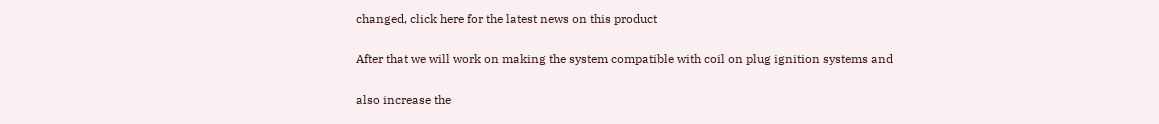changed, click here for the latest news on this product

After that we will work on making the system compatible with coil on plug ignition systems and

also increase the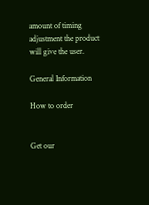amount of timing adjustment the product will give the user.

General Information

How to order


Get our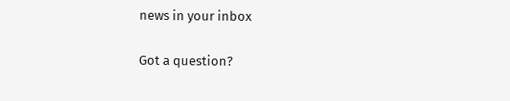news in your inbox

Got a question?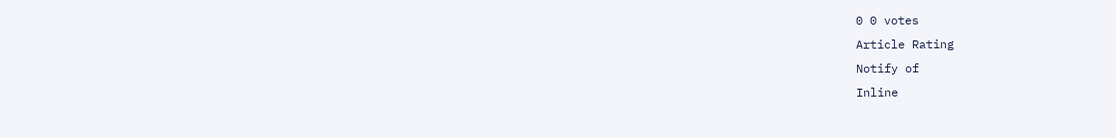0 0 votes
Article Rating
Notify of
Inline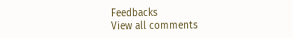Feedbacks
View all comments